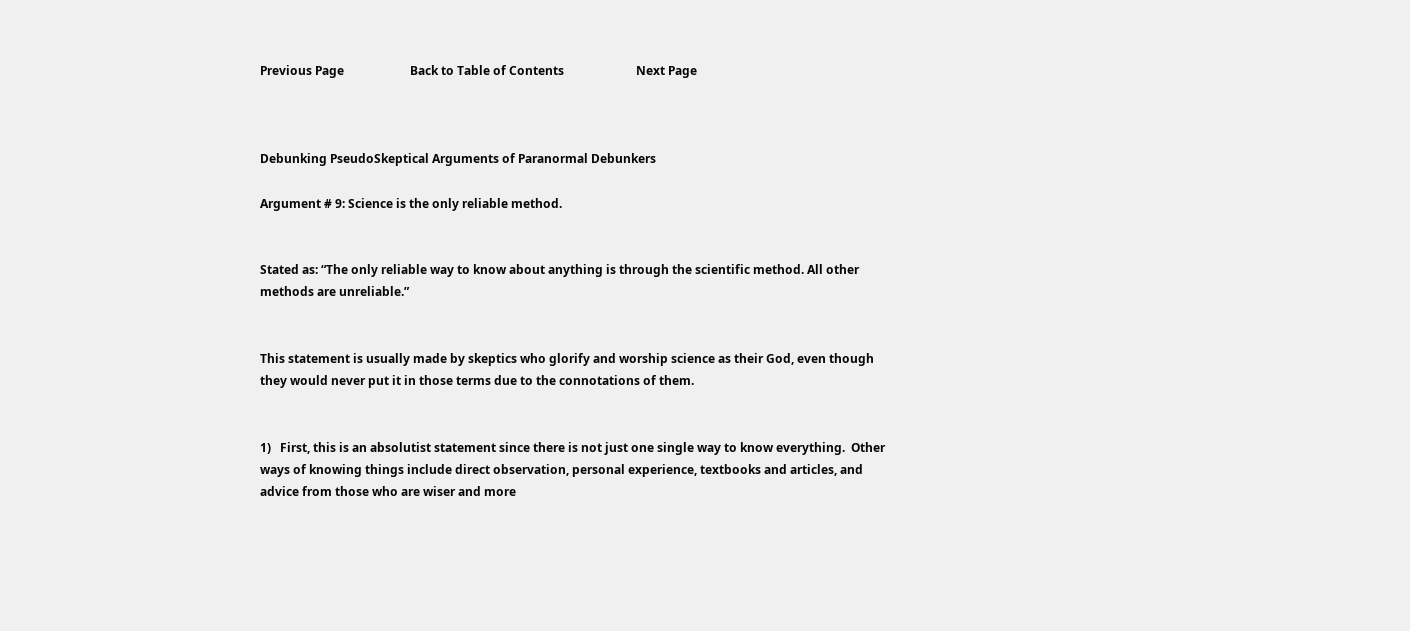Previous Page                      Back to Table of Contents                        Next Page



Debunking PseudoSkeptical Arguments of Paranormal Debunkers

Argument # 9: Science is the only reliable method.


Stated as: “The only reliable way to know about anything is through the scientific method. All other methods are unreliable.”


This statement is usually made by skeptics who glorify and worship science as their God, even though they would never put it in those terms due to the connotations of them.


1)   First, this is an absolutist statement since there is not just one single way to know everything.  Other ways of knowing things include direct observation, personal experience, textbooks and articles, and advice from those who are wiser and more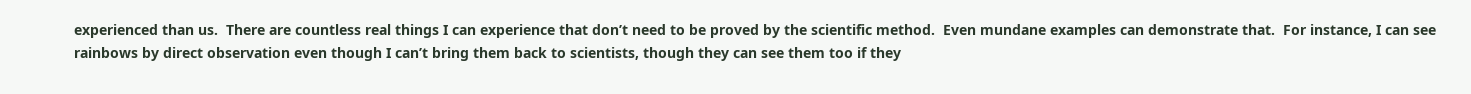experienced than us.  There are countless real things I can experience that don’t need to be proved by the scientific method.  Even mundane examples can demonstrate that.  For instance, I can see rainbows by direct observation even though I can’t bring them back to scientists, though they can see them too if they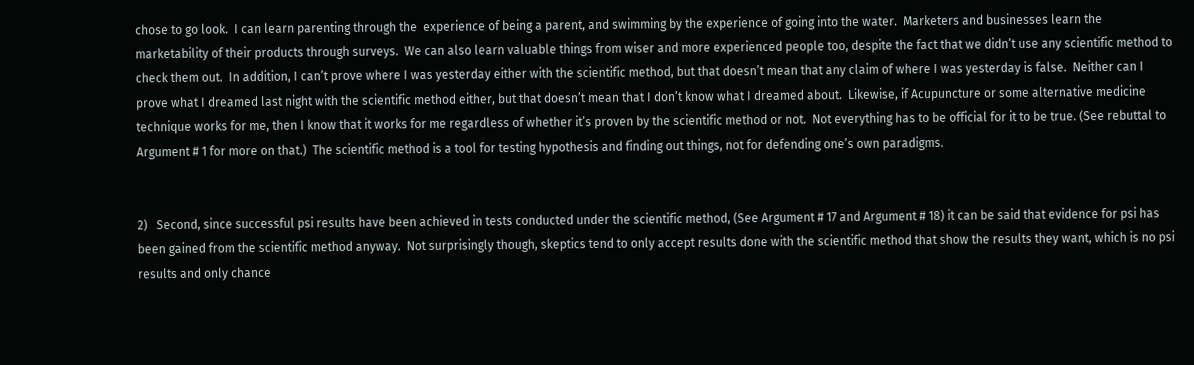chose to go look.  I can learn parenting through the  experience of being a parent, and swimming by the experience of going into the water.  Marketers and businesses learn the marketability of their products through surveys.  We can also learn valuable things from wiser and more experienced people too, despite the fact that we didn’t use any scientific method to check them out.  In addition, I can’t prove where I was yesterday either with the scientific method, but that doesn’t mean that any claim of where I was yesterday is false.  Neither can I prove what I dreamed last night with the scientific method either, but that doesn’t mean that I don’t know what I dreamed about.  Likewise, if Acupuncture or some alternative medicine technique works for me, then I know that it works for me regardless of whether it’s proven by the scientific method or not.  Not everything has to be official for it to be true. (See rebuttal to Argument # 1 for more on that.)  The scientific method is a tool for testing hypothesis and finding out things, not for defending one’s own paradigms.


2)   Second, since successful psi results have been achieved in tests conducted under the scientific method, (See Argument # 17 and Argument # 18) it can be said that evidence for psi has been gained from the scientific method anyway.  Not surprisingly though, skeptics tend to only accept results done with the scientific method that show the results they want, which is no psi results and only chance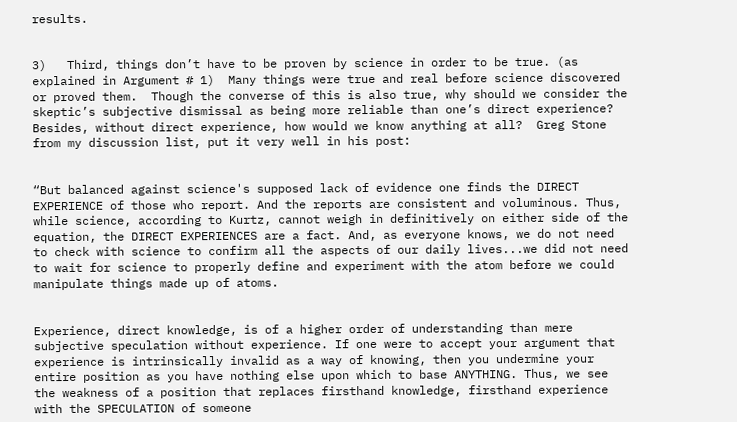results.


3)   Third, things don’t have to be proven by science in order to be true. (as explained in Argument # 1)  Many things were true and real before science discovered or proved them.  Though the converse of this is also true, why should we consider the skeptic’s subjective dismissal as being more reliable than one’s direct experience?  Besides, without direct experience, how would we know anything at all?  Greg Stone from my discussion list, put it very well in his post:


“But balanced against science's supposed lack of evidence one finds the DIRECT EXPERIENCE of those who report. And the reports are consistent and voluminous. Thus, while science, according to Kurtz, cannot weigh in definitively on either side of the equation, the DIRECT EXPERIENCES are a fact. And, as everyone knows, we do not need to check with science to confirm all the aspects of our daily lives...we did not need to wait for science to properly define and experiment with the atom before we could manipulate things made up of atoms.


Experience, direct knowledge, is of a higher order of understanding than mere subjective speculation without experience. If one were to accept your argument that experience is intrinsically invalid as a way of knowing, then you undermine your entire position as you have nothing else upon which to base ANYTHING. Thus, we see the weakness of a position that replaces firsthand knowledge, firsthand experience with the SPECULATION of someone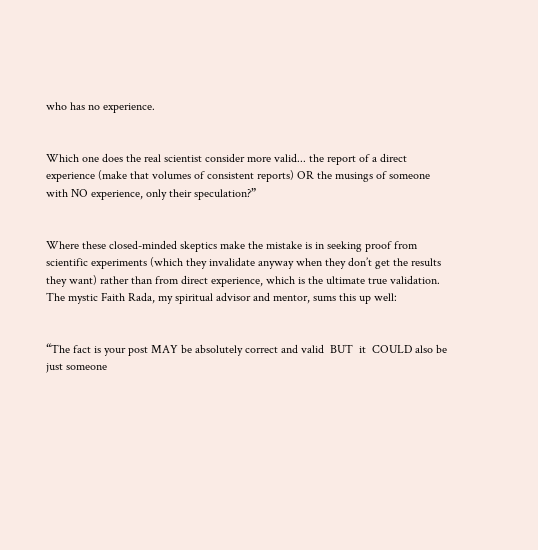who has no experience.


Which one does the real scientist consider more valid... the report of a direct experience (make that volumes of consistent reports) OR the musings of someone with NO experience, only their speculation?”


Where these closed-minded skeptics make the mistake is in seeking proof from scientific experiments (which they invalidate anyway when they don’t get the results they want) rather than from direct experience, which is the ultimate true validation.  The mystic Faith Rada, my spiritual advisor and mentor, sums this up well:


“The fact is your post MAY be absolutely correct and valid  BUT  it  COULD also be just someone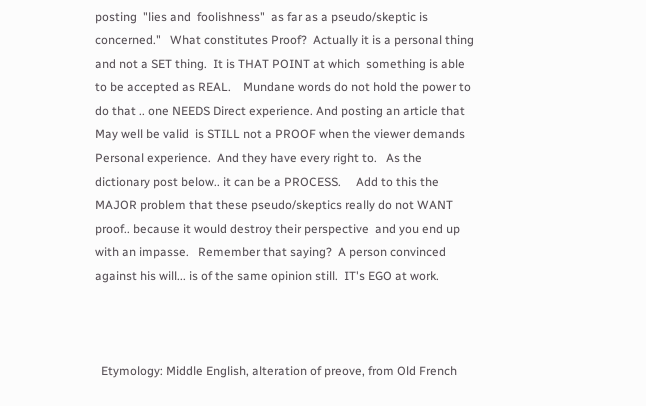posting  "lies and  foolishness"  as far as a pseudo/skeptic is concerned."   What constitutes Proof?  Actually it is a personal thing and not a SET thing.  It is THAT POINT at which  something is able to be accepted as REAL.    Mundane words do not hold the power to do that .. one NEEDS Direct experience. And posting an article that May well be valid  is STILL not a PROOF when the viewer demands Personal experience.  And they have every right to.   As the dictionary post below.. it can be a PROCESS.     Add to this the MAJOR problem that these pseudo/skeptics really do not WANT proof.. because it would destroy their perspective  and you end up with an impasse.   Remember that saying?  A person convinced against his will... is of the same opinion still.  IT's EGO at work.



  Etymology: Middle English, alteration of preove, from Old French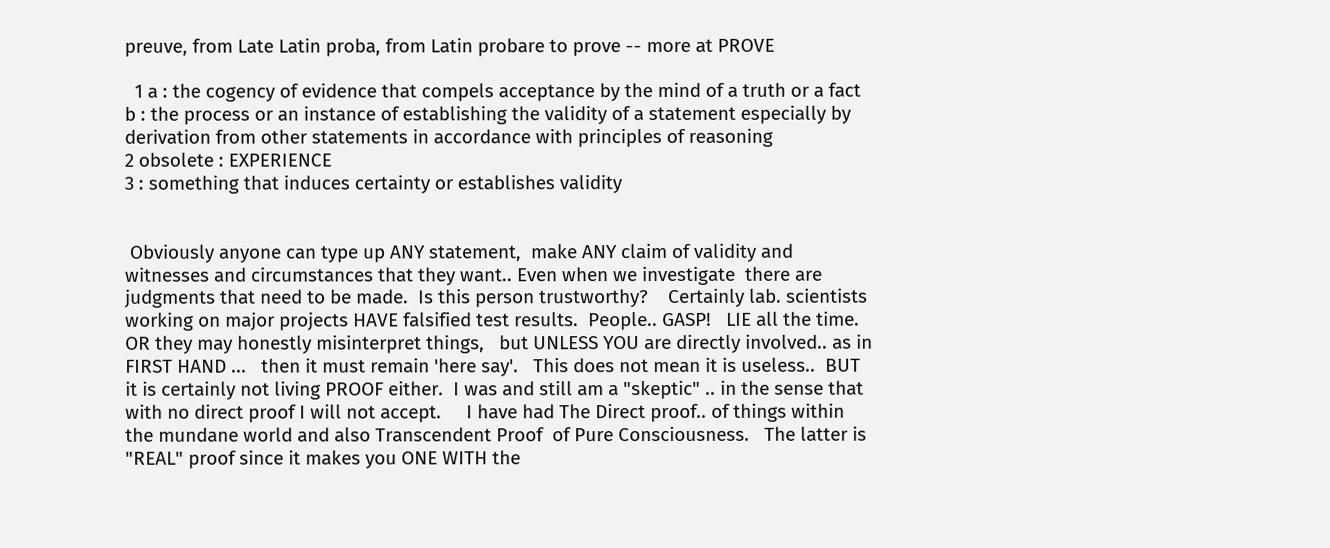preuve, from Late Latin proba, from Latin probare to prove -- more at PROVE

  1 a : the cogency of evidence that compels acceptance by the mind of a truth or a fact b : the process or an instance of establishing the validity of a statement especially by derivation from other statements in accordance with principles of reasoning
2 obsolete : EXPERIENCE
3 : something that induces certainty or establishes validity


 Obviously anyone can type up ANY statement,  make ANY claim of validity and witnesses and circumstances that they want.. Even when we investigate  there are judgments that need to be made.  Is this person trustworthy?    Certainly lab. scientists working on major projects HAVE falsified test results.  People.. GASP!   LIE all the time. OR they may honestly misinterpret things,   but UNLESS YOU are directly involved.. as in FIRST HAND ...   then it must remain 'here say'.   This does not mean it is useless..  BUT it is certainly not living PROOF either.  I was and still am a "skeptic" .. in the sense that with no direct proof I will not accept.     I have had The Direct proof.. of things within the mundane world and also Transcendent Proof  of Pure Consciousness.   The latter is "REAL" proof since it makes you ONE WITH the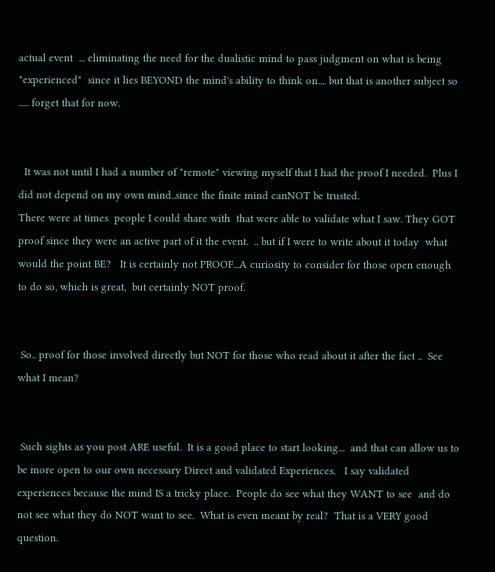actual event  ... eliminating the need for the dualistic mind to pass judgment on what is being "experienced"  since it lies BEYOND the mind's ability to think on.... but that is another subject so ..... forget that for now.


  It was not until I had a number of "remote" viewing myself that I had the proof I needed.  Plus I did not depend on my own mind..since the finite mind canNOT be trusted.
There were at times  people I could share with  that were able to validate what I saw. They GOT proof since they were an active part of it the event.  .. but if I were to write about it today  what would the point BE?   It is certainly not PROOF...A curiosity to consider for those open enough to do so, which is great,  but certainly NOT proof.


 So.. proof for those involved directly but NOT for those who read about it after the fact ..  See what I mean?


 Such sights as you post ARE useful.  It is a good place to start looking...  and that can allow us to be more open to our own necessary Direct and validated Experiences.   I say validated experiences because the mind IS a tricky place.  People do see what they WANT to see  and do not see what they do NOT want to see.  What is even meant by real?  That is a VERY good question.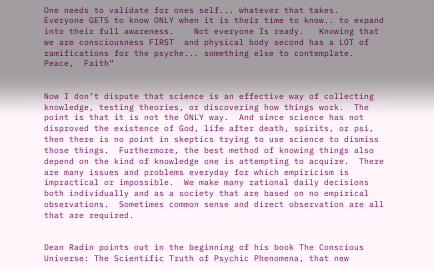One needs to validate for ones self... whatever that takes.   Everyone GETS to know ONLY when it is their time to know.. to expand into their full awareness.    Not everyone Is ready.   Knowing that we are consciousness FIRST  and physical body second has a LOT of ramifications for the psyche... something else to contemplate.                            Peace,  Faith”


Now I don’t dispute that science is an effective way of collecting knowledge, testing theories, or discovering how things work.  The point is that it is not the ONLY way.  And since science has not disproved the existence of God, life after death, spirits, or psi, then there is no point in skeptics trying to use science to dismiss those things.  Furthermore, the best method of knowing things also depend on the kind of knowledge one is attempting to acquire.  There are many issues and problems everyday for which empiricism is impractical or impossible.  We make many rational daily decisions both individually and as a society that are based on no empirical observations.  Sometimes common sense and direct observation are all that are required.


Dean Radin points out in the beginning of his book The Conscious Universe: The Scientific Truth of Psychic Phenomena, that new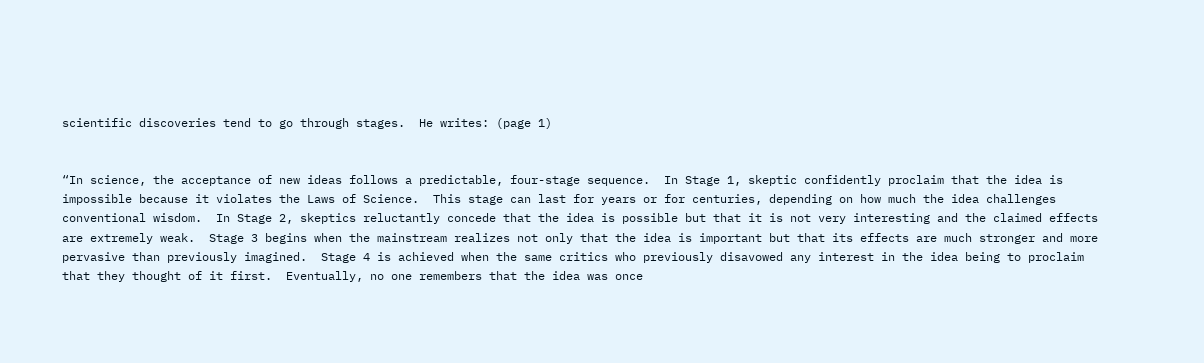scientific discoveries tend to go through stages.  He writes: (page 1)


“In science, the acceptance of new ideas follows a predictable, four-stage sequence.  In Stage 1, skeptic confidently proclaim that the idea is impossible because it violates the Laws of Science.  This stage can last for years or for centuries, depending on how much the idea challenges conventional wisdom.  In Stage 2, skeptics reluctantly concede that the idea is possible but that it is not very interesting and the claimed effects are extremely weak.  Stage 3 begins when the mainstream realizes not only that the idea is important but that its effects are much stronger and more pervasive than previously imagined.  Stage 4 is achieved when the same critics who previously disavowed any interest in the idea being to proclaim that they thought of it first.  Eventually, no one remembers that the idea was once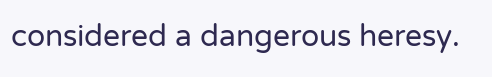considered a dangerous heresy.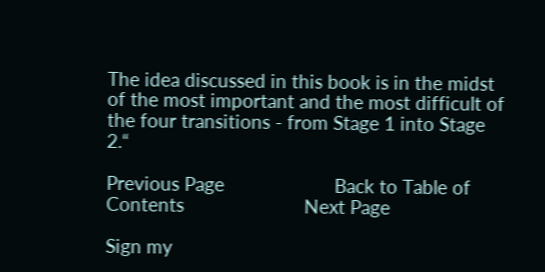The idea discussed in this book is in the midst of the most important and the most difficult of the four transitions - from Stage 1 into Stage 2.“

Previous Page                      Back to Table of Contents                        Next Page

Sign my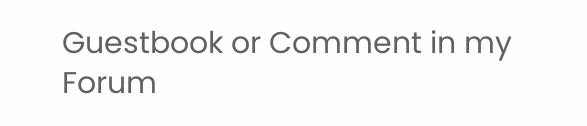Guestbook or Comment in my Forum